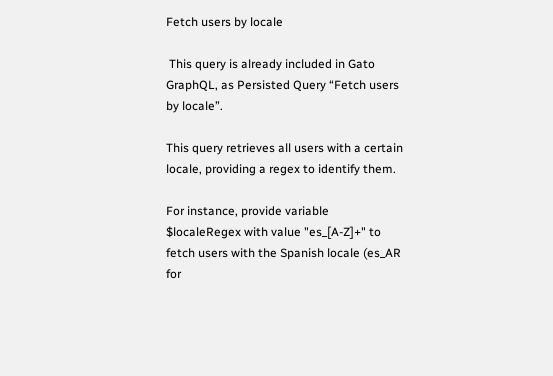Fetch users by locale

 This query is already included in Gato GraphQL, as Persisted Query “Fetch users by locale”.

This query retrieves all users with a certain locale, providing a regex to identify them.

For instance, provide variable $localeRegex with value "es_[A-Z]+" to fetch users with the Spanish locale (es_AR for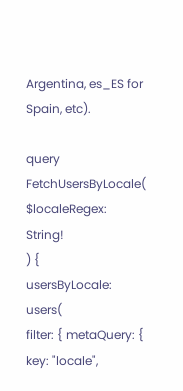Argentina, es_ES for Spain, etc).

query FetchUsersByLocale(
$localeRegex: String!
) {
usersByLocale: users(
filter: { metaQuery: {
key: "locale",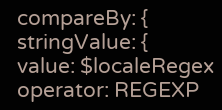compareBy: {
stringValue: {
value: $localeRegex
operator: REGEXP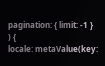pagination: { limit: -1 }
) {
locale: metaValue(key: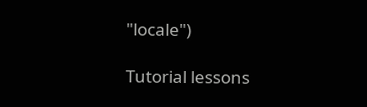"locale")

Tutorial lessons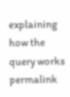explaining how the query works permalink